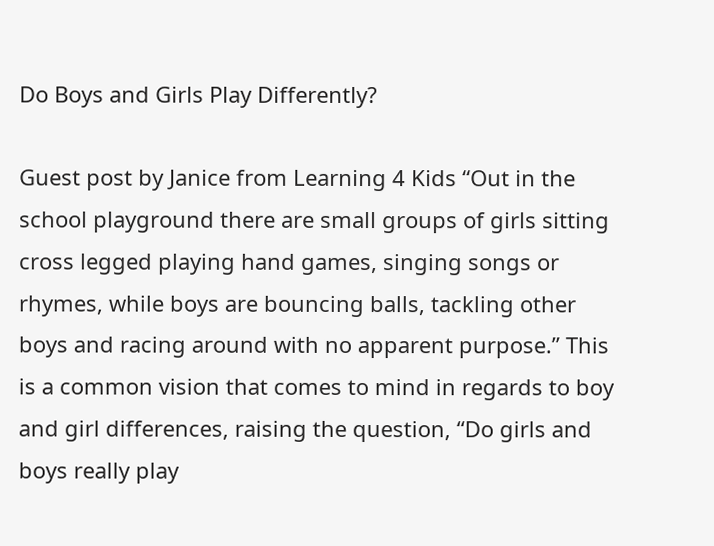Do Boys and Girls Play Differently?

Guest post by Janice from Learning 4 Kids “Out in the school playground there are small groups of girls sitting cross legged playing hand games, singing songs or rhymes, while boys are bouncing balls, tackling other boys and racing around with no apparent purpose.” This is a common vision that comes to mind in regards to boy and girl differences, raising the question, “Do girls and boys really play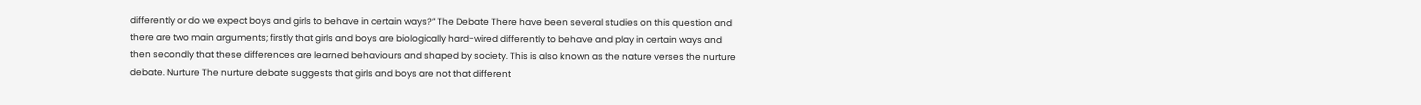differently or do we expect boys and girls to behave in certain ways?” The Debate There have been several studies on this question and there are two main arguments; firstly that girls and boys are biologically hard-wired differently to behave and play in certain ways and then secondly that these differences are learned behaviours and shaped by society. This is also known as the nature verses the nurture debate. Nurture The nurture debate suggests that girls and boys are not that different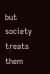but society treats them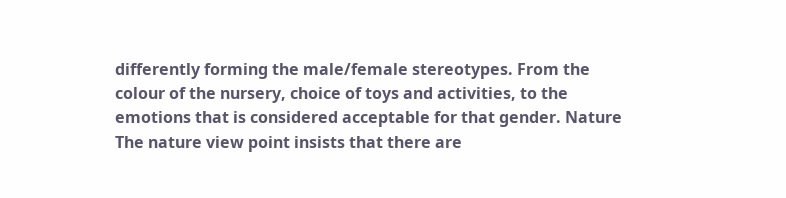differently forming the male/female stereotypes. From the colour of the nursery, choice of toys and activities, to the emotions that is considered acceptable for that gender. Nature The nature view point insists that there are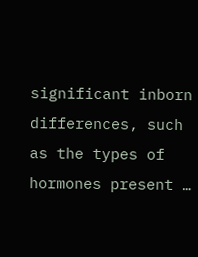significant inborn differences, such as the types of hormones present …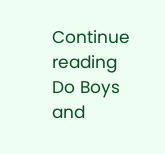Continue reading Do Boys and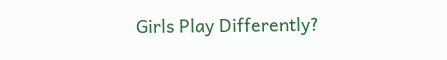Girls Play Differently?